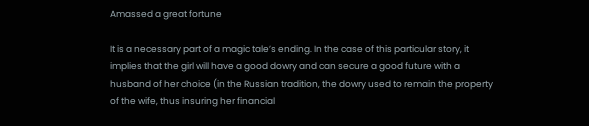Amassed a great fortune

It is a necessary part of a magic tale’s ending. In the case of this particular story, it implies that the girl will have a good dowry and can secure a good future with a husband of her choice (in the Russian tradition, the dowry used to remain the property of the wife, thus insuring her financial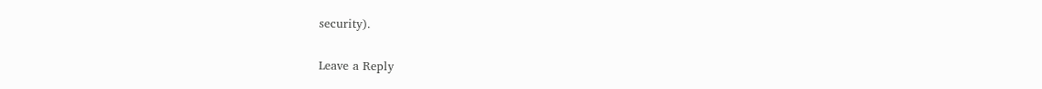security).

Leave a Reply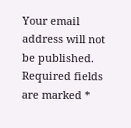Your email address will not be published. Required fields are marked *